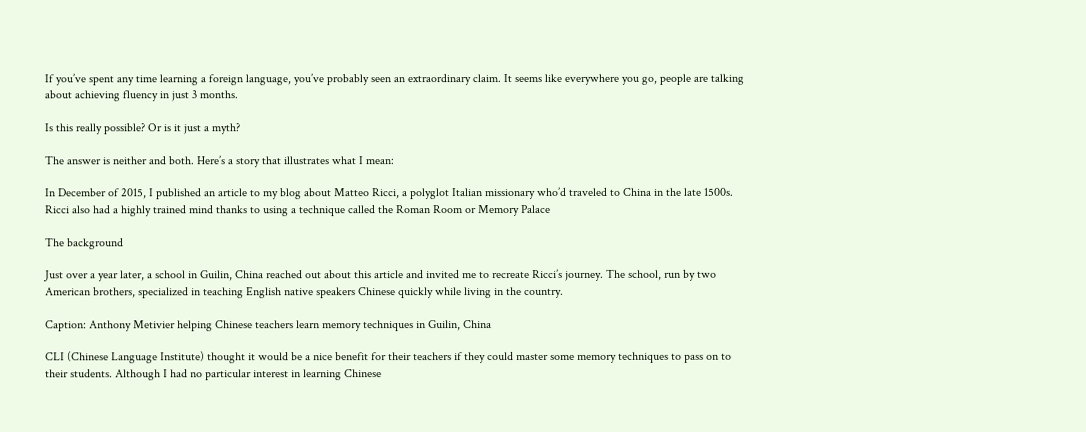If you’ve spent any time learning a foreign language, you’ve probably seen an extraordinary claim. It seems like everywhere you go, people are talking about achieving fluency in just 3 months.

Is this really possible? Or is it just a myth?

The answer is neither and both. Here’s a story that illustrates what I mean:

In December of 2015, I published an article to my blog about Matteo Ricci, a polyglot Italian missionary who’d traveled to China in the late 1500s. Ricci also had a highly trained mind thanks to using a technique called the Roman Room or Memory Palace

The background

Just over a year later, a school in Guilin, China reached out about this article and invited me to recreate Ricci’s journey. The school, run by two American brothers, specialized in teaching English native speakers Chinese quickly while living in the country.

Caption: Anthony Metivier helping Chinese teachers learn memory techniques in Guilin, China

CLI (Chinese Language Institute) thought it would be a nice benefit for their teachers if they could master some memory techniques to pass on to their students. Although I had no particular interest in learning Chinese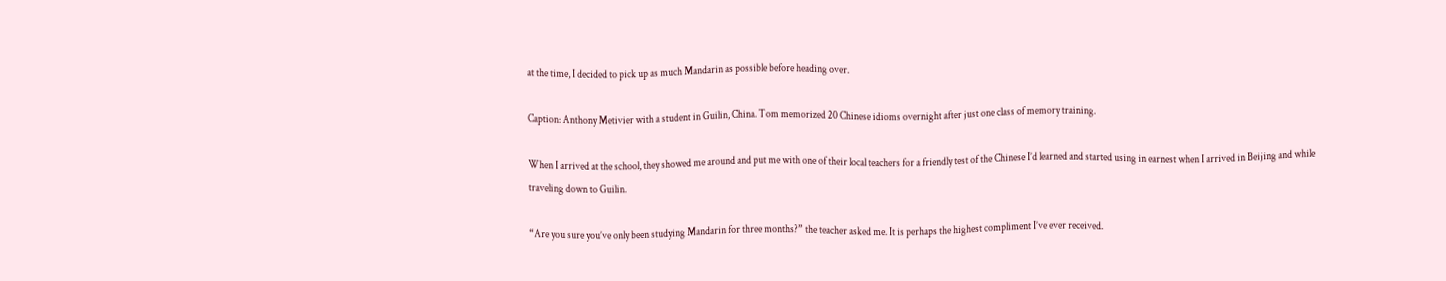at the time, I decided to pick up as much Mandarin as possible before heading over.

Caption: Anthony Metivier with a student in Guilin, China. Tom memorized 20 Chinese idioms overnight after just one class of memory training.

When I arrived at the school, they showed me around and put me with one of their local teachers for a friendly test of the Chinese I’d learned and started using in earnest when I arrived in Beijing and while traveling down to Guilin.

“Are you sure you’ve only been studying Mandarin for three months?” the teacher asked me. It is perhaps the highest compliment I’ve ever received.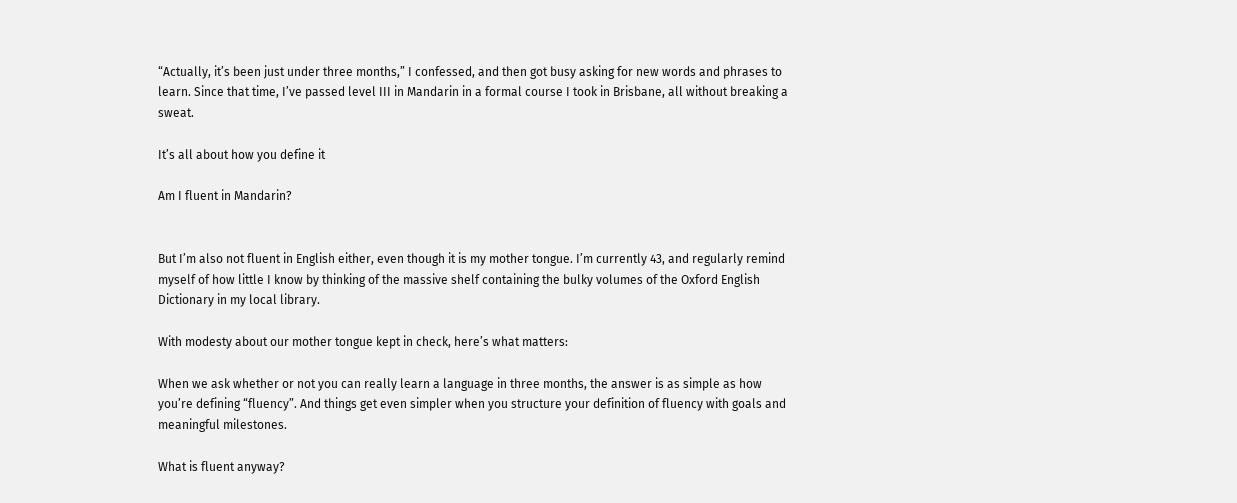“Actually, it’s been just under three months,” I confessed, and then got busy asking for new words and phrases to learn. Since that time, I’ve passed level III in Mandarin in a formal course I took in Brisbane, all without breaking a sweat.

It’s all about how you define it

Am I fluent in Mandarin?


But I’m also not fluent in English either, even though it is my mother tongue. I’m currently 43, and regularly remind myself of how little I know by thinking of the massive shelf containing the bulky volumes of the Oxford English Dictionary in my local library.

With modesty about our mother tongue kept in check, here’s what matters:

When we ask whether or not you can really learn a language in three months, the answer is as simple as how you’re defining “fluency”. And things get even simpler when you structure your definition of fluency with goals and meaningful milestones.

What is fluent anyway?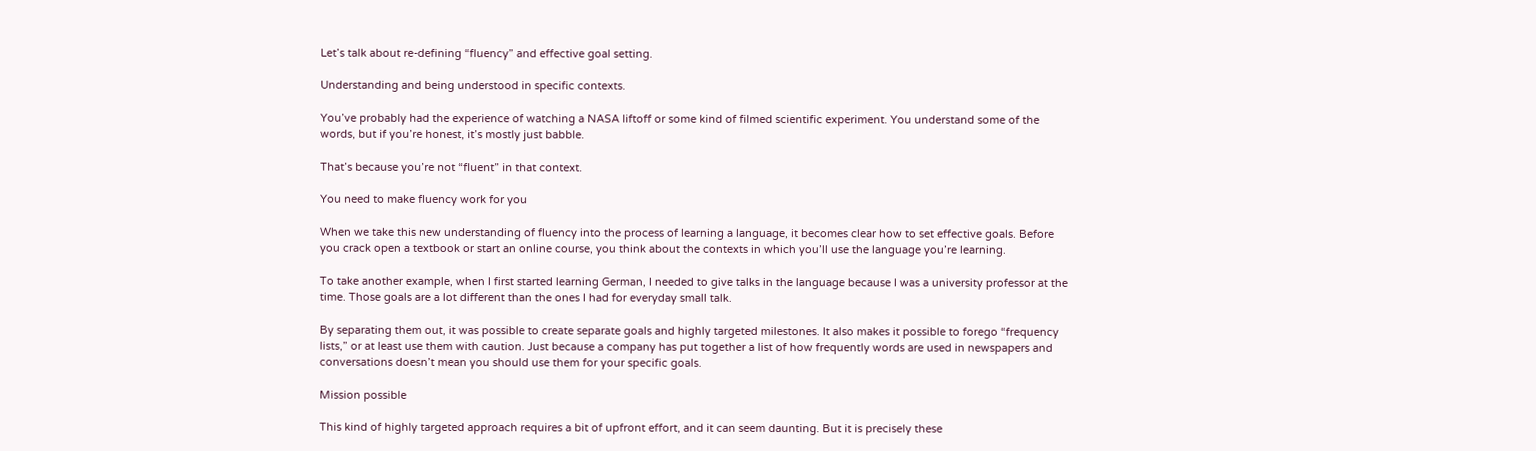Let’s talk about re-defining “fluency” and effective goal setting.

Understanding and being understood in specific contexts.

You’ve probably had the experience of watching a NASA liftoff or some kind of filmed scientific experiment. You understand some of the words, but if you’re honest, it’s mostly just babble.

That’s because you’re not “fluent” in that context.

You need to make fluency work for you

When we take this new understanding of fluency into the process of learning a language, it becomes clear how to set effective goals. Before you crack open a textbook or start an online course, you think about the contexts in which you’ll use the language you’re learning.

To take another example, when I first started learning German, I needed to give talks in the language because I was a university professor at the time. Those goals are a lot different than the ones I had for everyday small talk.

By separating them out, it was possible to create separate goals and highly targeted milestones. It also makes it possible to forego “frequency lists,” or at least use them with caution. Just because a company has put together a list of how frequently words are used in newspapers and conversations doesn’t mean you should use them for your specific goals.

Mission possible

This kind of highly targeted approach requires a bit of upfront effort, and it can seem daunting. But it is precisely these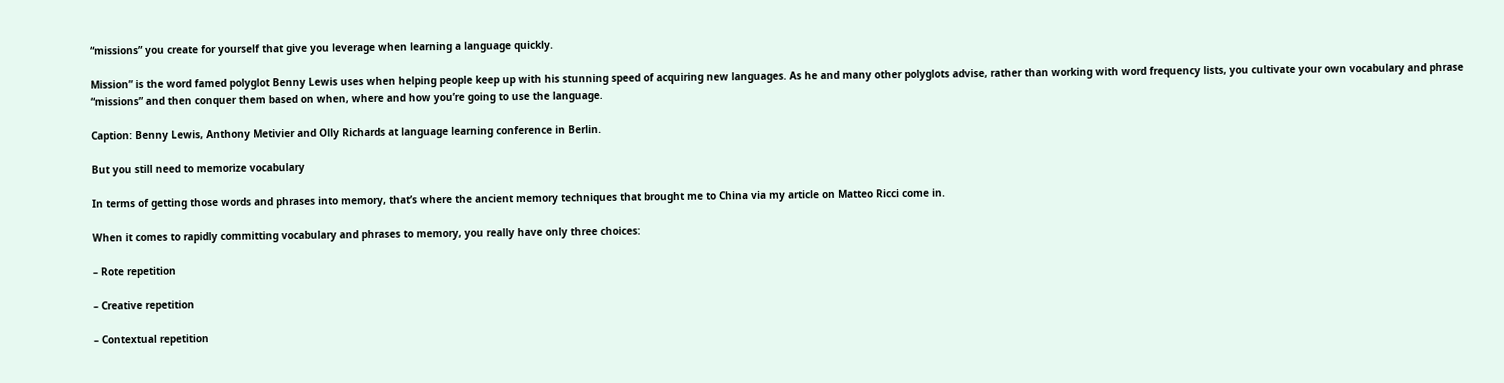“missions” you create for yourself that give you leverage when learning a language quickly.

Mission” is the word famed polyglot Benny Lewis uses when helping people keep up with his stunning speed of acquiring new languages. As he and many other polyglots advise, rather than working with word frequency lists, you cultivate your own vocabulary and phrase “missions” and then conquer them based on when, where and how you’re going to use the language.

Caption: Benny Lewis, Anthony Metivier and Olly Richards at language learning conference in Berlin.

But you still need to memorize vocabulary

In terms of getting those words and phrases into memory, that’s where the ancient memory techniques that brought me to China via my article on Matteo Ricci come in.

When it comes to rapidly committing vocabulary and phrases to memory, you really have only three choices:

– Rote repetition

– Creative repetition

– Contextual repetition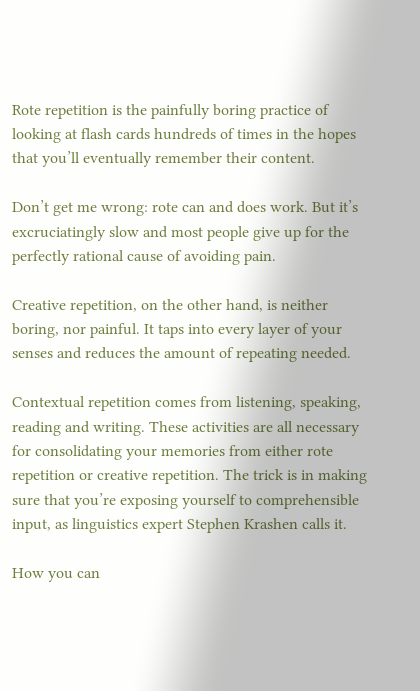Rote repetition is the painfully boring practice of looking at flash cards hundreds of times in the hopes that you’ll eventually remember their content.

Don’t get me wrong: rote can and does work. But it’s excruciatingly slow and most people give up for the perfectly rational cause of avoiding pain.

Creative repetition, on the other hand, is neither boring, nor painful. It taps into every layer of your senses and reduces the amount of repeating needed.

Contextual repetition comes from listening, speaking, reading and writing. These activities are all necessary for consolidating your memories from either rote repetition or creative repetition. The trick is in making sure that you’re exposing yourself to comprehensible input, as linguistics expert Stephen Krashen calls it.

How you can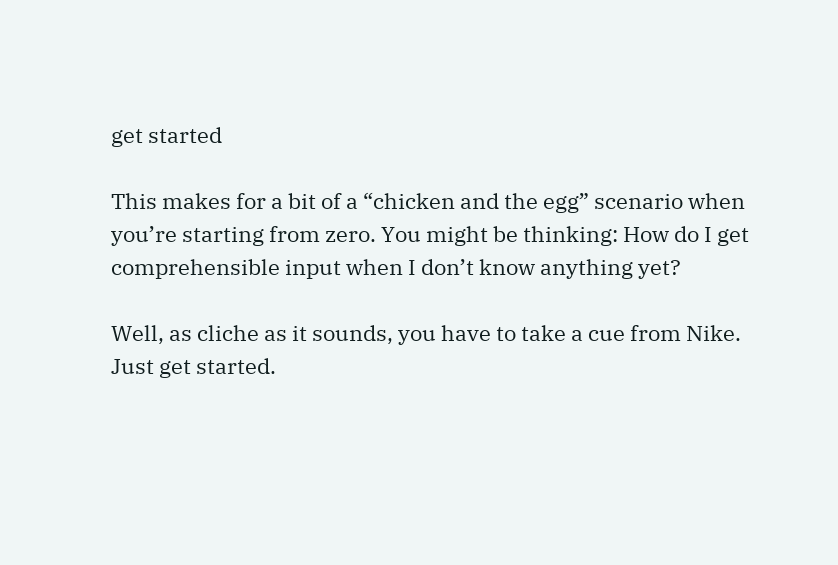get started

This makes for a bit of a “chicken and the egg” scenario when you’re starting from zero. You might be thinking: How do I get comprehensible input when I don’t know anything yet?

Well, as cliche as it sounds, you have to take a cue from Nike. Just get started.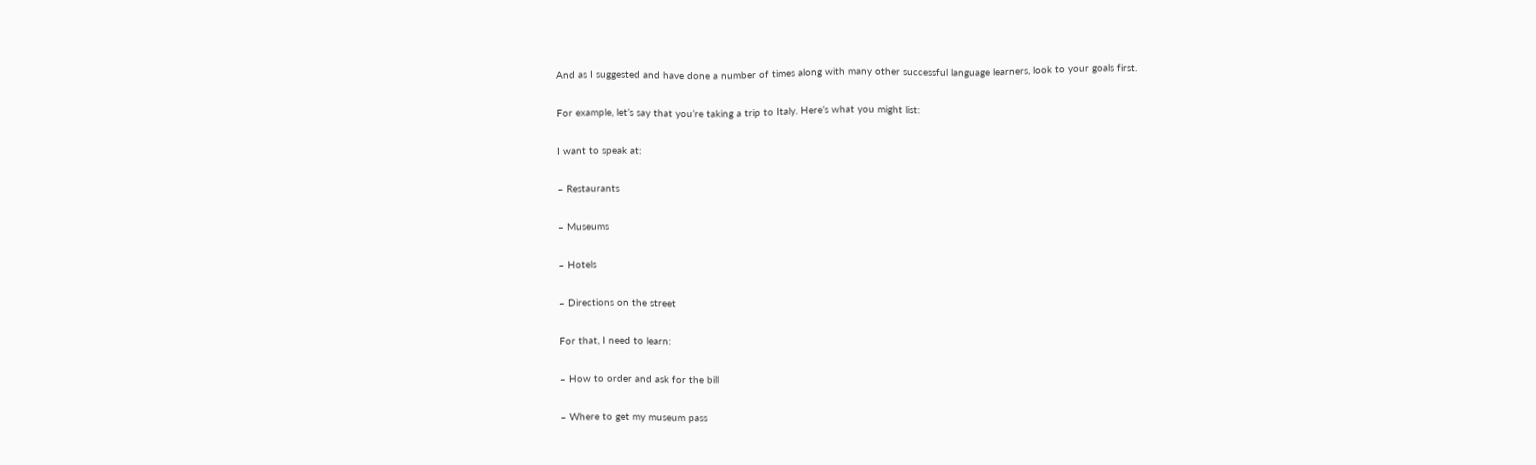And as I suggested and have done a number of times along with many other successful language learners, look to your goals first.

For example, let’s say that you’re taking a trip to Italy. Here’s what you might list:

I want to speak at:

– Restaurants

– Museums

– Hotels

– Directions on the street

For that, I need to learn:

– How to order and ask for the bill

– Where to get my museum pass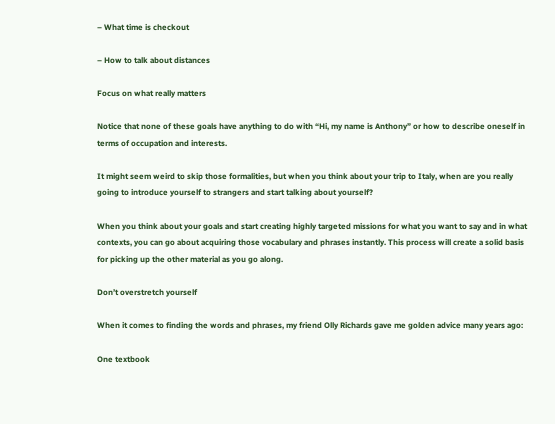– What time is checkout

– How to talk about distances

Focus on what really matters

Notice that none of these goals have anything to do with “Hi, my name is Anthony” or how to describe oneself in terms of occupation and interests.

It might seem weird to skip those formalities, but when you think about your trip to Italy, when are you really going to introduce yourself to strangers and start talking about yourself?

When you think about your goals and start creating highly targeted missions for what you want to say and in what contexts, you can go about acquiring those vocabulary and phrases instantly. This process will create a solid basis for picking up the other material as you go along.

Don’t overstretch yourself

When it comes to finding the words and phrases, my friend Olly Richards gave me golden advice many years ago:

One textbook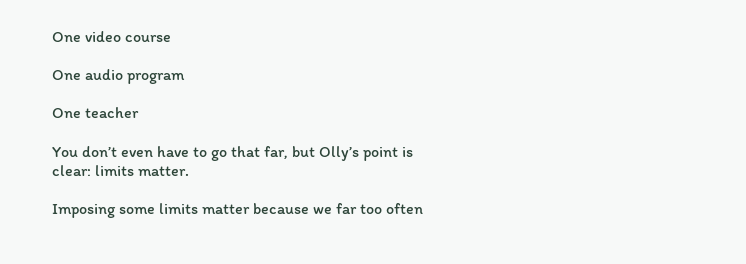One video course

One audio program

One teacher

You don’t even have to go that far, but Olly’s point is clear: limits matter.

Imposing some limits matter because we far too often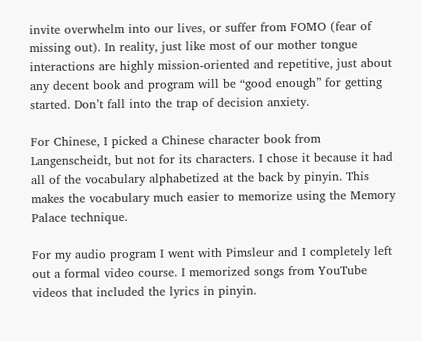invite overwhelm into our lives, or suffer from FOMO (fear of missing out). In reality, just like most of our mother tongue interactions are highly mission-oriented and repetitive, just about any decent book and program will be “good enough” for getting started. Don’t fall into the trap of decision anxiety.

For Chinese, I picked a Chinese character book from Langenscheidt, but not for its characters. I chose it because it had all of the vocabulary alphabetized at the back by pinyin. This makes the vocabulary much easier to memorize using the Memory Palace technique.

For my audio program I went with Pimsleur and I completely left out a formal video course. I memorized songs from YouTube videos that included the lyrics in pinyin.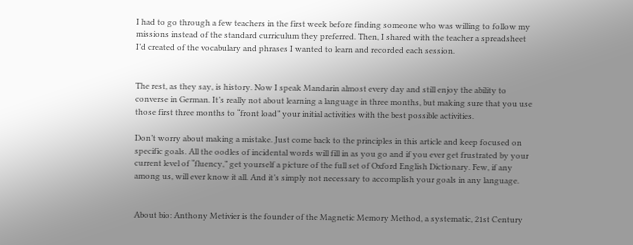I had to go through a few teachers in the first week before finding someone who was willing to follow my missions instead of the standard curriculum they preferred. Then, I shared with the teacher a spreadsheet I’d created of the vocabulary and phrases I wanted to learn and recorded each session.


The rest, as they say, is history. Now I speak Mandarin almost every day and still enjoy the ability to converse in German. It’s really not about learning a language in three months, but making sure that you use those first three months to “front load” your initial activities with the best possible activities.

Don’t worry about making a mistake. Just come back to the principles in this article and keep focused on specific goals. All the oodles of incidental words will fill in as you go and if you ever get frustrated by your current level of “fluency,” get yourself a picture of the full set of Oxford English Dictionary. Few, if any among us, will ever know it all. And it’s simply not necessary to accomplish your goals in any language.


About bio: Anthony Metivier is the founder of the Magnetic Memory Method, a systematic, 21st Century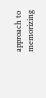approach to memorizing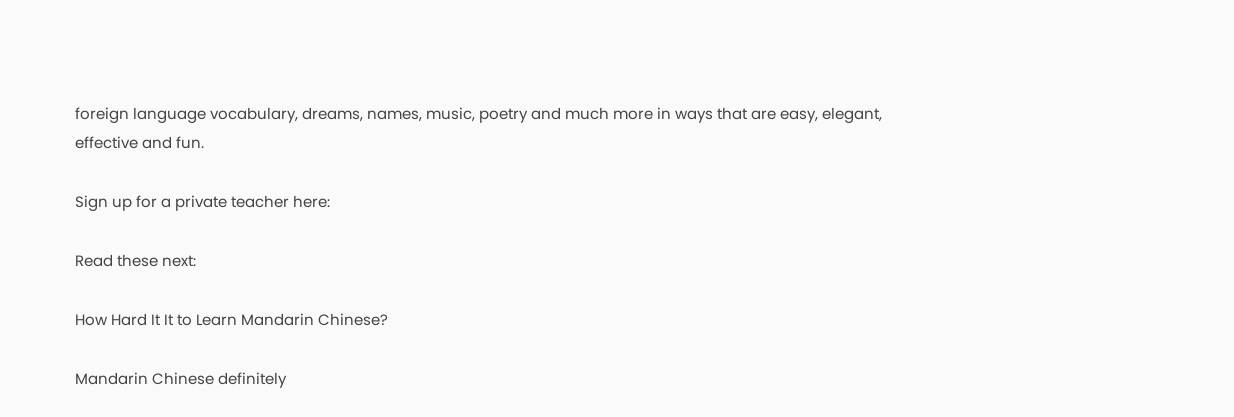foreign language vocabulary, dreams, names, music, poetry and much more in ways that are easy, elegant, effective and fun.

Sign up for a private teacher here:

Read these next:

How Hard It It to Learn Mandarin Chinese?

Mandarin Chinese definitely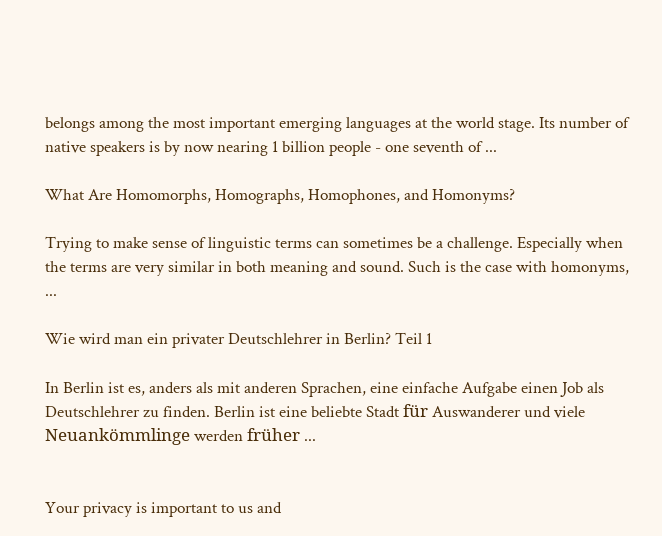belongs among the most important emerging languages at the world stage. Its number of native speakers is by now nearing 1 billion people - one seventh of ...

What Are Homomorphs, Homographs, Homophones, and Homonyms?

Trying to make sense of linguistic terms can sometimes be a challenge. Especially when the terms are very similar in both meaning and sound. Such is the case with homonyms, ...

Wie wird man ein privater Deutschlehrer in Berlin? Teil 1

In Berlin ist es, anders als mit anderen Sprachen, eine einfache Aufgabe einen Job als Deutschlehrer zu finden. Berlin ist eine beliebte Stadt für Auswanderer und viele Neuankömmlinge werden früher ...


Your privacy is important to us and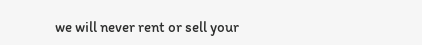we will never rent or sell your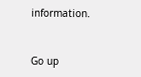information.


Go up